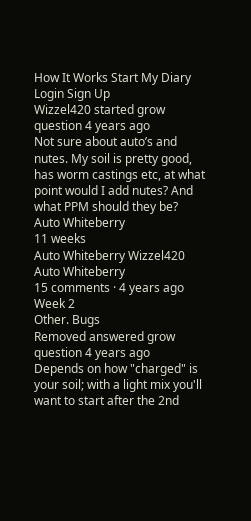How It Works Start My Diary Login Sign Up
Wizzel420 started grow question 4 years ago
Not sure about auto’s and nutes. My soil is pretty good, has worm castings etc, at what point would I add nutes? And what PPM should they be?
Auto Whiteberry
11 weeks
Auto Whiteberry Wizzel420
Auto Whiteberry
15 comments · 4 years ago
Week 2
Other. Bugs
Removed answered grow question 4 years ago
Depends on how "charged" is your soil; with a light mix you'll want to start after the 2nd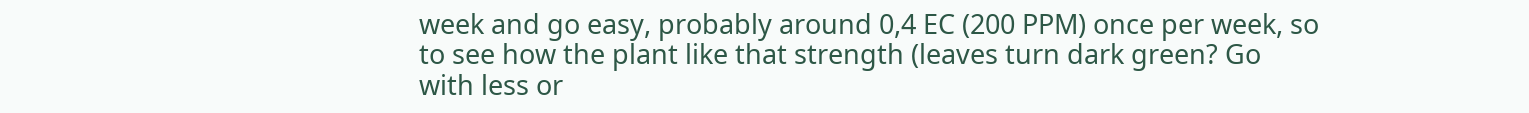week and go easy, probably around 0,4 EC (200 PPM) once per week, so to see how the plant like that strength (leaves turn dark green? Go with less or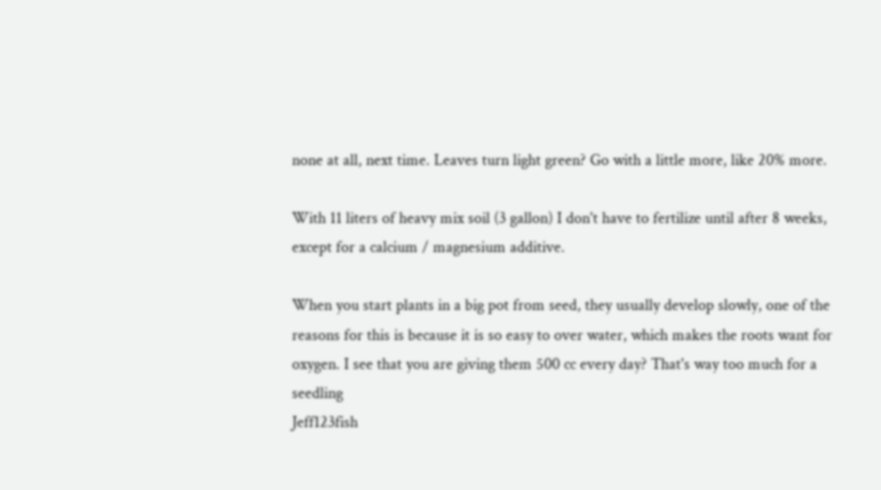none at all, next time. Leaves turn light green? Go with a little more, like 20% more.

With 11 liters of heavy mix soil (3 gallon) I don't have to fertilize until after 8 weeks, except for a calcium / magnesium additive.

When you start plants in a big pot from seed, they usually develop slowly, one of the reasons for this is because it is so easy to over water, which makes the roots want for oxygen. I see that you are giving them 500 cc every day? That's way too much for a seedling
Jeff123fish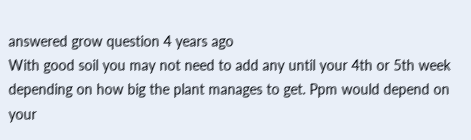answered grow question 4 years ago
With good soil you may not need to add any until your 4th or 5th week depending on how big the plant manages to get. Ppm would depend on your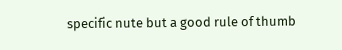specific nute but a good rule of thumb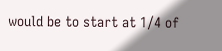would be to start at 1/4 of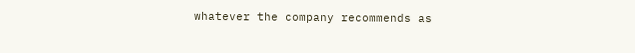whatever the company recommends as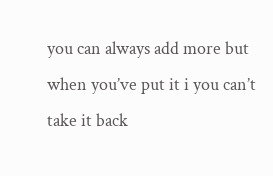you can always add more but when you’ve put it i you can’t take it back